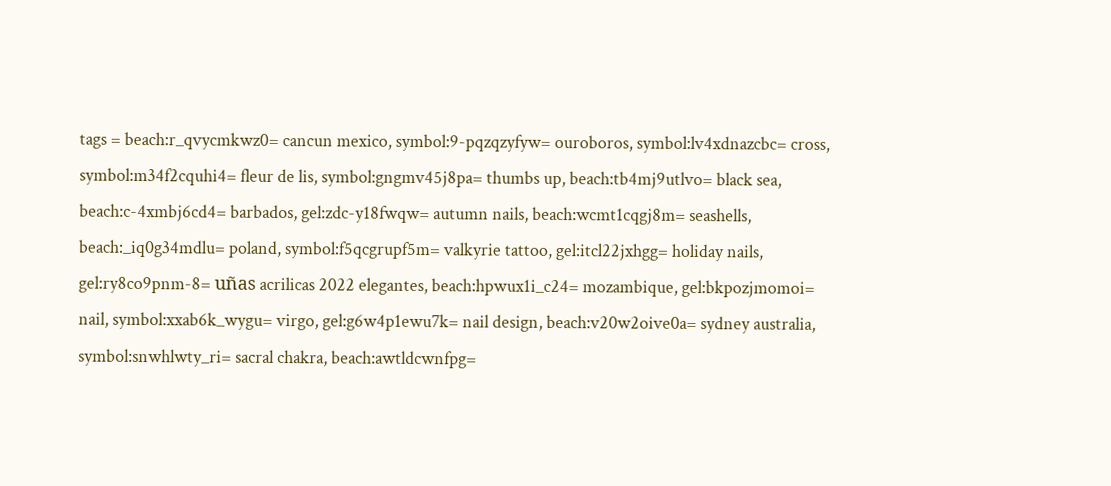tags = beach:r_qvycmkwz0= cancun mexico, symbol:9-pqzqzyfyw= ouroboros, symbol:lv4xdnazcbc= cross, symbol:m34f2cquhi4= fleur de lis, symbol:gngmv45j8pa= thumbs up, beach:tb4mj9utlvo= black sea, beach:c-4xmbj6cd4= barbados, gel:zdc-y18fwqw= autumn nails, beach:wcmt1cqgj8m= seashells, beach:_iq0g34mdlu= poland, symbol:f5qcgrupf5m= valkyrie tattoo, gel:itcl22jxhgg= holiday nails, gel:ry8co9pnm-8= uñas acrilicas 2022 elegantes, beach:hpwux1i_c24= mozambique, gel:bkpozjmomoi= nail, symbol:xxab6k_wygu= virgo, gel:g6w4p1ewu7k= nail design, beach:v20w2oive0a= sydney australia, symbol:snwhlwty_ri= sacral chakra, beach:awtldcwnfpg=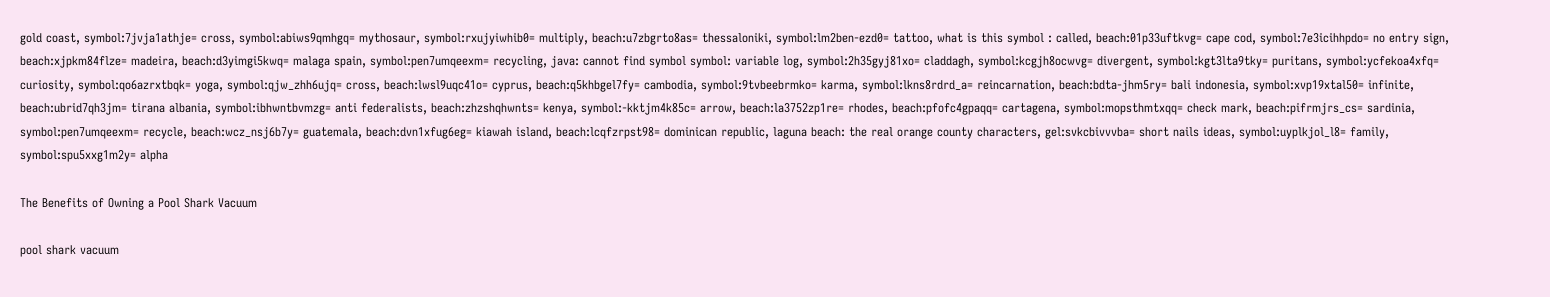gold coast, symbol:7jvja1athje= cross, symbol:abiws9qmhgq= mythosaur, symbol:rxujyiwhib0= multiply, beach:u7zbgrto8as= thessaloniki, symbol:lm2ben-ezd0= tattoo, what is this symbol : called, beach:01p33uftkvg= cape cod, symbol:7e3icihhpdo= no entry sign, beach:xjpkm84flze= madeira, beach:d3yimgi5kwq= malaga spain, symbol:pen7umqeexm= recycling, java: cannot find symbol symbol: variable log, symbol:2h35gyj81xo= claddagh, symbol:kcgjh8ocwvg= divergent, symbol:kgt3lta9tky= puritans, symbol:ycfekoa4xfq= curiosity, symbol:qo6azrxtbqk= yoga, symbol:qjw_zhh6ujq= cross, beach:lwsl9uqc41o= cyprus, beach:q5khbgel7fy= cambodia, symbol:9tvbeebrmko= karma, symbol:lkns8rdrd_a= reincarnation, beach:bdta-jhm5ry= bali indonesia, symbol:xvp19xtal50= infinite, beach:ubrid7qh3jm= tirana albania, symbol:ibhwntbvmzg= anti federalists, beach:zhzshqhwnts= kenya, symbol:-kktjm4k85c= arrow, beach:la3752zp1re= rhodes, beach:pfofc4gpaqq= cartagena, symbol:mopsthmtxqq= check mark, beach:pifrmjrs_cs= sardinia, symbol:pen7umqeexm= recycle, beach:wcz_nsj6b7y= guatemala, beach:dvn1xfug6eg= kiawah island, beach:lcqfzrpst98= dominican republic, laguna beach: the real orange county characters, gel:svkcbivvvba= short nails ideas, symbol:uyplkjol_l8= family, symbol:spu5xxg1m2y= alpha

The Benefits of Owning a Pool Shark Vacuum

pool shark vacuum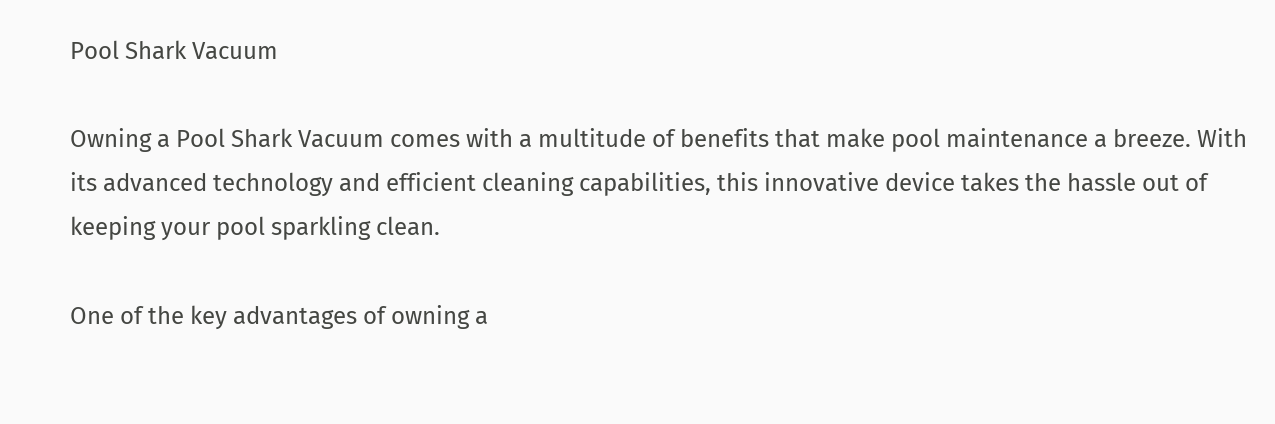Pool Shark Vacuum

Owning a Pool Shark Vacuum comes with a multitude of benefits that make pool maintenance a breeze. With its advanced technology and efficient cleaning capabilities, this innovative device takes the hassle out of keeping your pool sparkling clean.

One of the key advantages of owning a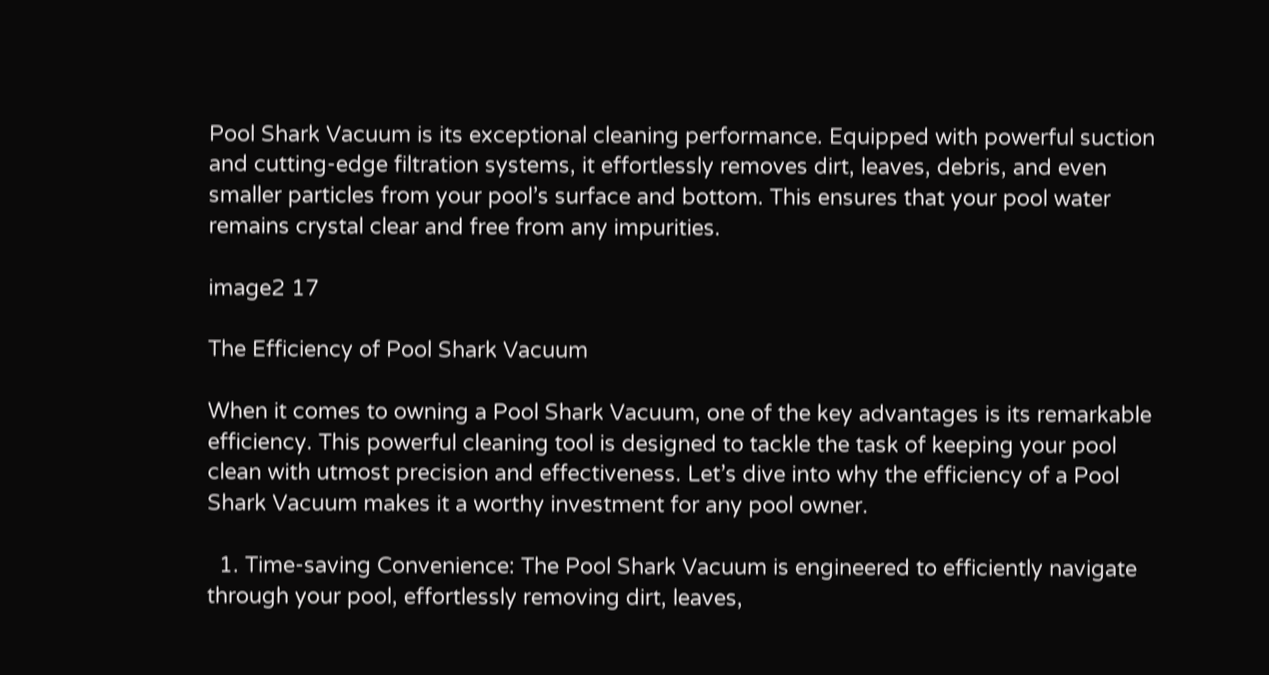Pool Shark Vacuum is its exceptional cleaning performance. Equipped with powerful suction and cutting-edge filtration systems, it effortlessly removes dirt, leaves, debris, and even smaller particles from your pool’s surface and bottom. This ensures that your pool water remains crystal clear and free from any impurities.

image2 17

The Efficiency of Pool Shark Vacuum

When it comes to owning a Pool Shark Vacuum, one of the key advantages is its remarkable efficiency. This powerful cleaning tool is designed to tackle the task of keeping your pool clean with utmost precision and effectiveness. Let’s dive into why the efficiency of a Pool Shark Vacuum makes it a worthy investment for any pool owner.

  1. Time-saving Convenience: The Pool Shark Vacuum is engineered to efficiently navigate through your pool, effortlessly removing dirt, leaves,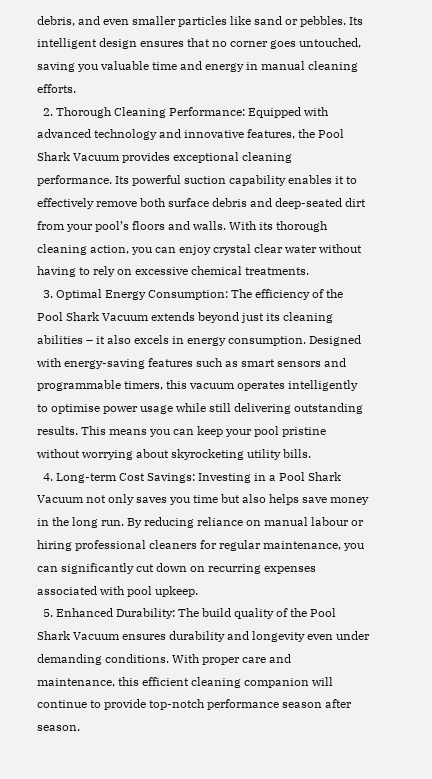debris, and even smaller particles like sand or pebbles. Its intelligent design ensures that no corner goes untouched, saving you valuable time and energy in manual cleaning efforts.
  2. Thorough Cleaning Performance: Equipped with advanced technology and innovative features, the Pool Shark Vacuum provides exceptional cleaning performance. Its powerful suction capability enables it to effectively remove both surface debris and deep-seated dirt from your pool’s floors and walls. With its thorough cleaning action, you can enjoy crystal clear water without having to rely on excessive chemical treatments.
  3. Optimal Energy Consumption: The efficiency of the Pool Shark Vacuum extends beyond just its cleaning abilities – it also excels in energy consumption. Designed with energy-saving features such as smart sensors and programmable timers, this vacuum operates intelligently to optimise power usage while still delivering outstanding results. This means you can keep your pool pristine without worrying about skyrocketing utility bills.
  4. Long-term Cost Savings: Investing in a Pool Shark Vacuum not only saves you time but also helps save money in the long run. By reducing reliance on manual labour or hiring professional cleaners for regular maintenance, you can significantly cut down on recurring expenses associated with pool upkeep.
  5. Enhanced Durability: The build quality of the Pool Shark Vacuum ensures durability and longevity even under demanding conditions. With proper care and maintenance, this efficient cleaning companion will continue to provide top-notch performance season after season.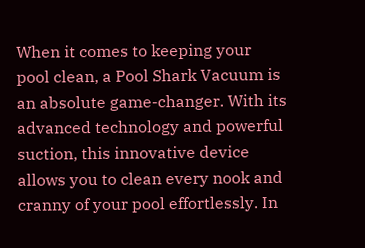When it comes to keeping your pool clean, a Pool Shark Vacuum is an absolute game-changer. With its advanced technology and powerful suction, this innovative device allows you to clean every nook and cranny of your pool effortlessly. In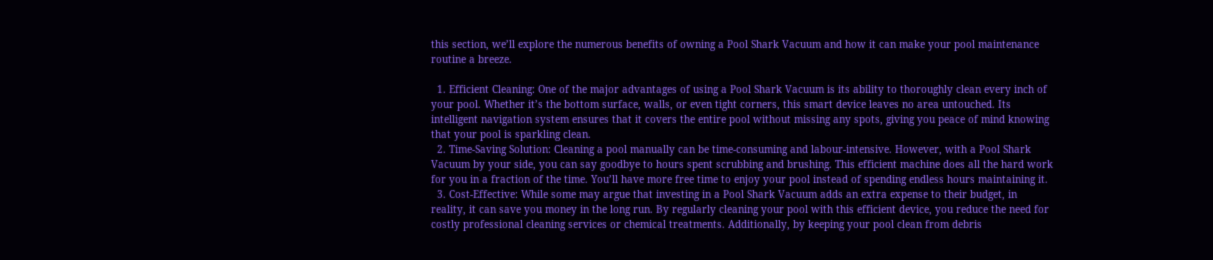this section, we’ll explore the numerous benefits of owning a Pool Shark Vacuum and how it can make your pool maintenance routine a breeze.

  1. Efficient Cleaning: One of the major advantages of using a Pool Shark Vacuum is its ability to thoroughly clean every inch of your pool. Whether it’s the bottom surface, walls, or even tight corners, this smart device leaves no area untouched. Its intelligent navigation system ensures that it covers the entire pool without missing any spots, giving you peace of mind knowing that your pool is sparkling clean.
  2. Time-Saving Solution: Cleaning a pool manually can be time-consuming and labour-intensive. However, with a Pool Shark Vacuum by your side, you can say goodbye to hours spent scrubbing and brushing. This efficient machine does all the hard work for you in a fraction of the time. You’ll have more free time to enjoy your pool instead of spending endless hours maintaining it.
  3. Cost-Effective: While some may argue that investing in a Pool Shark Vacuum adds an extra expense to their budget, in reality, it can save you money in the long run. By regularly cleaning your pool with this efficient device, you reduce the need for costly professional cleaning services or chemical treatments. Additionally, by keeping your pool clean from debris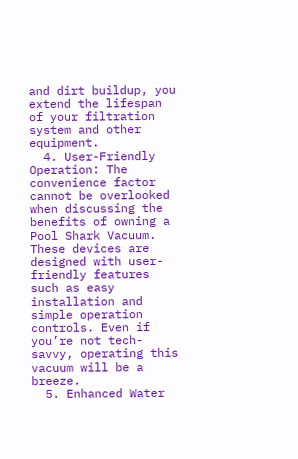and dirt buildup, you extend the lifespan of your filtration system and other equipment.
  4. User-Friendly Operation: The convenience factor cannot be overlooked when discussing the benefits of owning a Pool Shark Vacuum. These devices are designed with user-friendly features such as easy installation and simple operation controls. Even if you’re not tech-savvy, operating this vacuum will be a breeze.
  5. Enhanced Water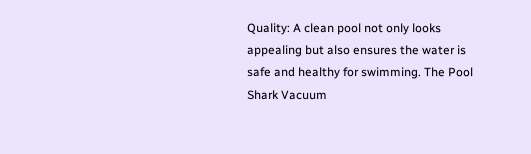Quality: A clean pool not only looks appealing but also ensures the water is safe and healthy for swimming. The Pool Shark Vacuum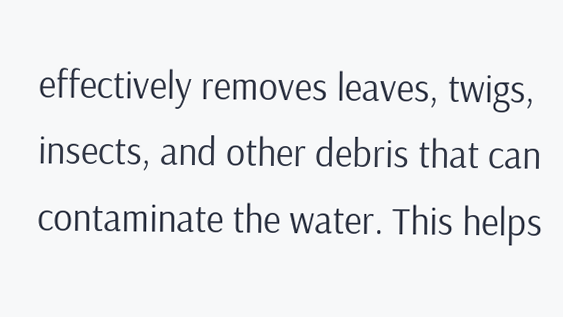effectively removes leaves, twigs, insects, and other debris that can contaminate the water. This helps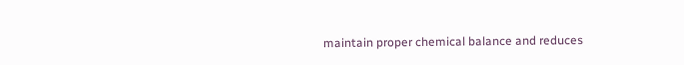maintain proper chemical balance and reduces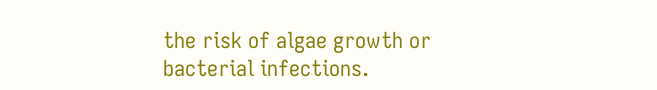the risk of algae growth or bacterial infections.